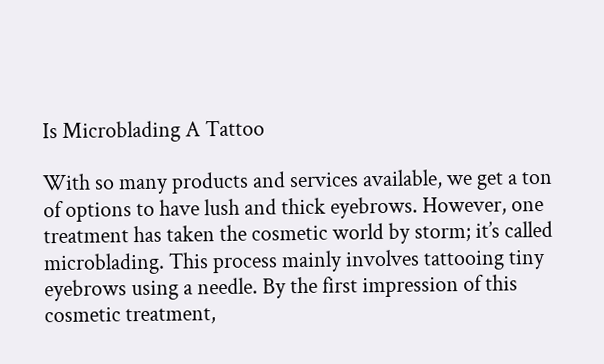Is Microblading A Tattoo

With so many products and services available, we get a ton of options to have lush and thick eyebrows. However, one treatment has taken the cosmetic world by storm; it’s called microblading. This process mainly involves tattooing tiny eyebrows using a needle. By the first impression of this cosmetic treatment,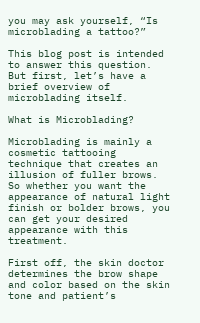you may ask yourself, “Is microblading a tattoo?”

This blog post is intended to answer this question. But first, let’s have a brief overview of microblading itself.

What is Microblading?

Microblading is mainly a cosmetic tattooing technique that creates an illusion of fuller brows. So whether you want the appearance of natural light finish or bolder brows, you can get your desired appearance with this treatment.

First off, the skin doctor determines the brow shape and color based on the skin tone and patient’s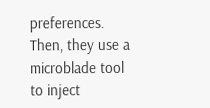preferences. Then, they use a microblade tool to inject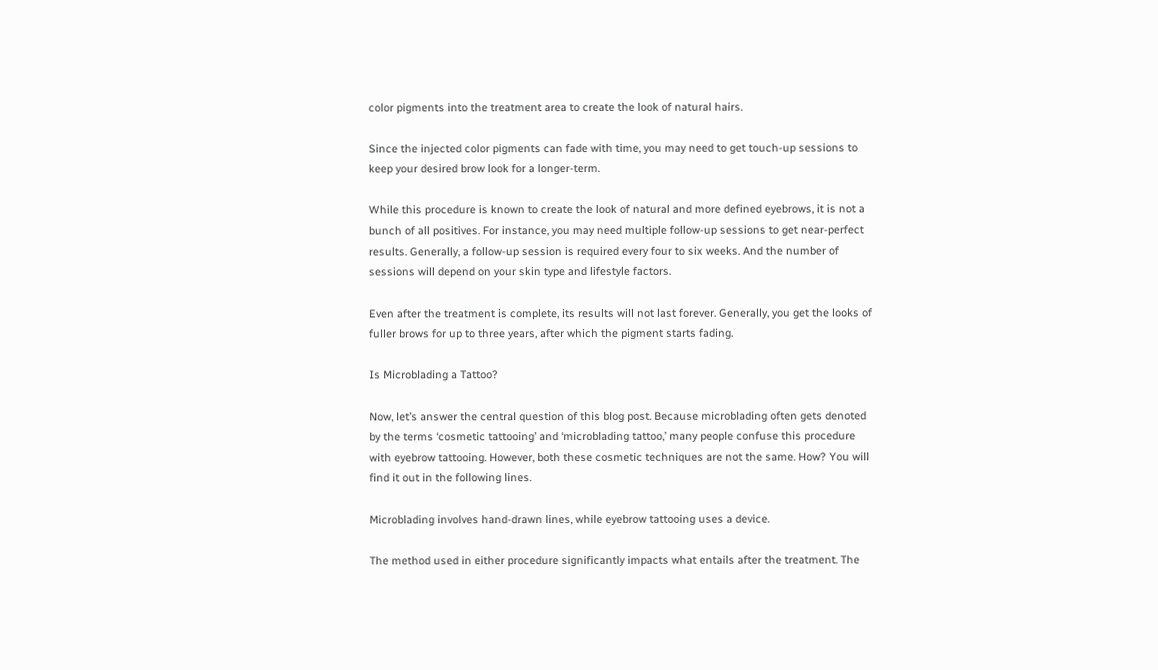color pigments into the treatment area to create the look of natural hairs.

Since the injected color pigments can fade with time, you may need to get touch-up sessions to keep your desired brow look for a longer-term.

While this procedure is known to create the look of natural and more defined eyebrows, it is not a bunch of all positives. For instance, you may need multiple follow-up sessions to get near-perfect results. Generally, a follow-up session is required every four to six weeks. And the number of sessions will depend on your skin type and lifestyle factors.

Even after the treatment is complete, its results will not last forever. Generally, you get the looks of fuller brows for up to three years, after which the pigment starts fading.

Is Microblading a Tattoo?

Now, let’s answer the central question of this blog post. Because microblading often gets denoted by the terms ‘cosmetic tattooing’ and ‘microblading tattoo,’ many people confuse this procedure with eyebrow tattooing. However, both these cosmetic techniques are not the same. How? You will find it out in the following lines.

Microblading involves hand-drawn lines, while eyebrow tattooing uses a device.

The method used in either procedure significantly impacts what entails after the treatment. The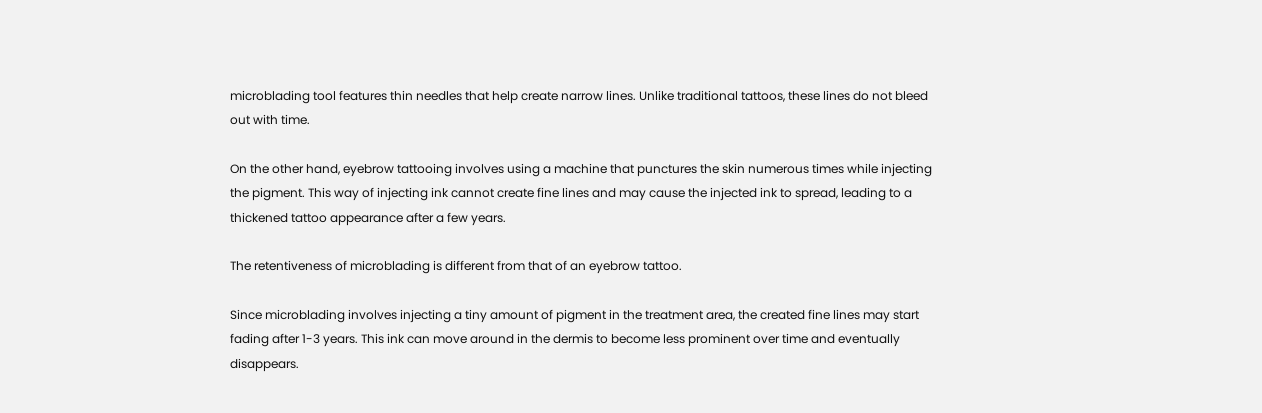microblading tool features thin needles that help create narrow lines. Unlike traditional tattoos, these lines do not bleed out with time.

On the other hand, eyebrow tattooing involves using a machine that punctures the skin numerous times while injecting the pigment. This way of injecting ink cannot create fine lines and may cause the injected ink to spread, leading to a thickened tattoo appearance after a few years.

The retentiveness of microblading is different from that of an eyebrow tattoo.

Since microblading involves injecting a tiny amount of pigment in the treatment area, the created fine lines may start fading after 1-3 years. This ink can move around in the dermis to become less prominent over time and eventually disappears.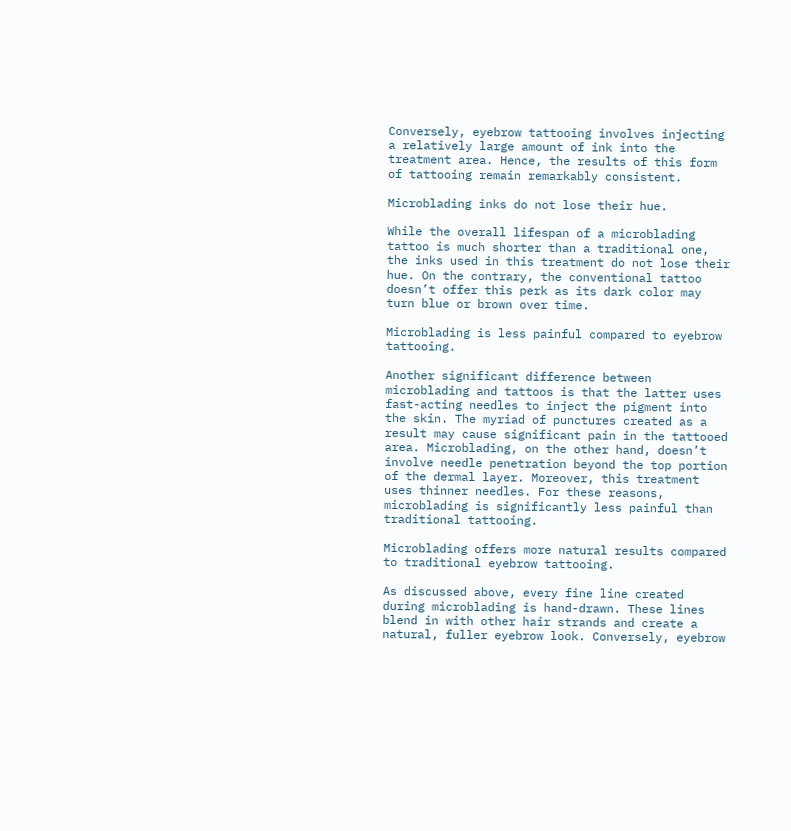Conversely, eyebrow tattooing involves injecting a relatively large amount of ink into the treatment area. Hence, the results of this form of tattooing remain remarkably consistent.

Microblading inks do not lose their hue.

While the overall lifespan of a microblading tattoo is much shorter than a traditional one, the inks used in this treatment do not lose their hue. On the contrary, the conventional tattoo doesn’t offer this perk as its dark color may turn blue or brown over time.

Microblading is less painful compared to eyebrow tattooing.

Another significant difference between microblading and tattoos is that the latter uses fast-acting needles to inject the pigment into the skin. The myriad of punctures created as a result may cause significant pain in the tattooed area. Microblading, on the other hand, doesn’t involve needle penetration beyond the top portion of the dermal layer. Moreover, this treatment uses thinner needles. For these reasons, microblading is significantly less painful than traditional tattooing.

Microblading offers more natural results compared to traditional eyebrow tattooing.

As discussed above, every fine line created during microblading is hand-drawn. These lines blend in with other hair strands and create a natural, fuller eyebrow look. Conversely, eyebrow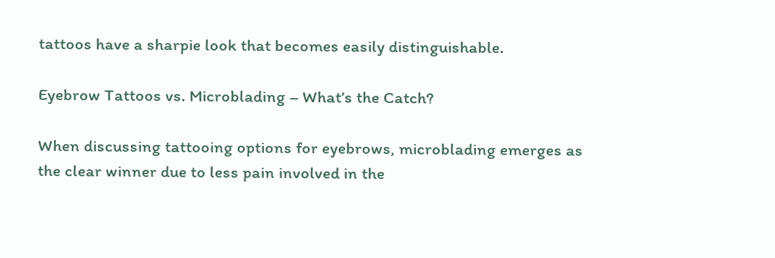tattoos have a sharpie look that becomes easily distinguishable.

Eyebrow Tattoos vs. Microblading – What’s the Catch?

When discussing tattooing options for eyebrows, microblading emerges as the clear winner due to less pain involved in the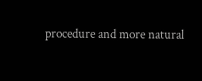procedure and more natural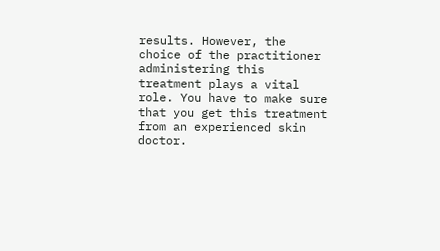results. However, the choice of the practitioner administering this treatment plays a vital role. You have to make sure that you get this treatment from an experienced skin doctor.